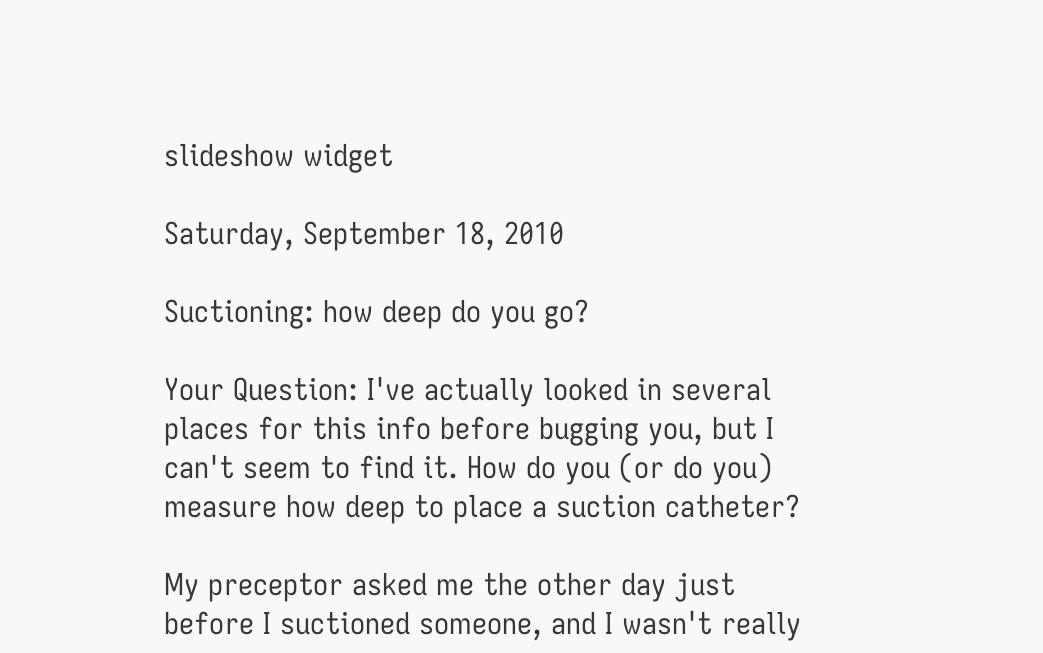slideshow widget

Saturday, September 18, 2010

Suctioning: how deep do you go?

Your Question: I've actually looked in several places for this info before bugging you, but I can't seem to find it. How do you (or do you) measure how deep to place a suction catheter?

My preceptor asked me the other day just before I suctioned someone, and I wasn't really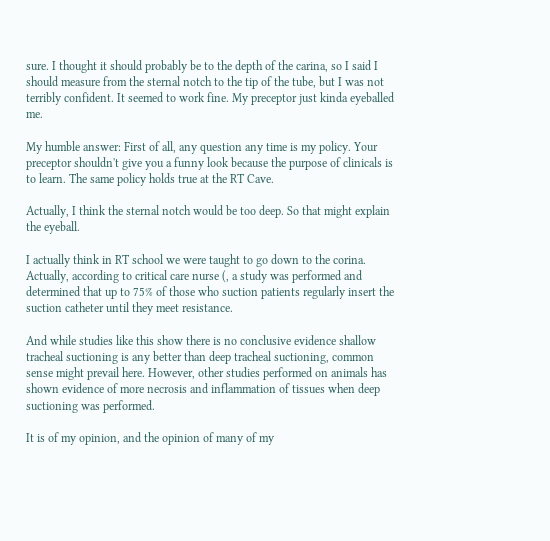sure. I thought it should probably be to the depth of the carina, so I said I should measure from the sternal notch to the tip of the tube, but I was not terribly confident. It seemed to work fine. My preceptor just kinda eyeballed me.

My humble answer: First of all, any question any time is my policy. Your preceptor shouldn't give you a funny look because the purpose of clinicals is to learn. The same policy holds true at the RT Cave.

Actually, I think the sternal notch would be too deep. So that might explain the eyeball.

I actually think in RT school we were taught to go down to the corina. Actually, according to critical care nurse (, a study was performed and determined that up to 75% of those who suction patients regularly insert the suction catheter until they meet resistance.

And while studies like this show there is no conclusive evidence shallow tracheal suctioning is any better than deep tracheal suctioning, common sense might prevail here. However, other studies performed on animals has shown evidence of more necrosis and inflammation of tissues when deep suctioning was performed.

It is of my opinion, and the opinion of many of my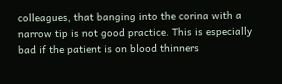colleagues, that banging into the corina with a narrow tip is not good practice. This is especially bad if the patient is on blood thinners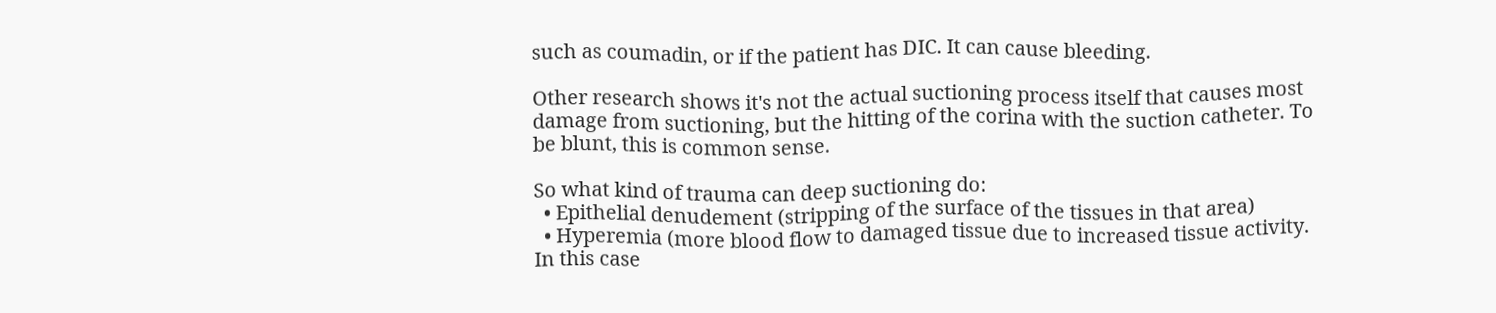such as coumadin, or if the patient has DIC. It can cause bleeding.

Other research shows it's not the actual suctioning process itself that causes most damage from suctioning, but the hitting of the corina with the suction catheter. To be blunt, this is common sense.

So what kind of trauma can deep suctioning do:
  • Epithelial denudement (stripping of the surface of the tissues in that area)
  • Hyperemia (more blood flow to damaged tissue due to increased tissue activity. In this case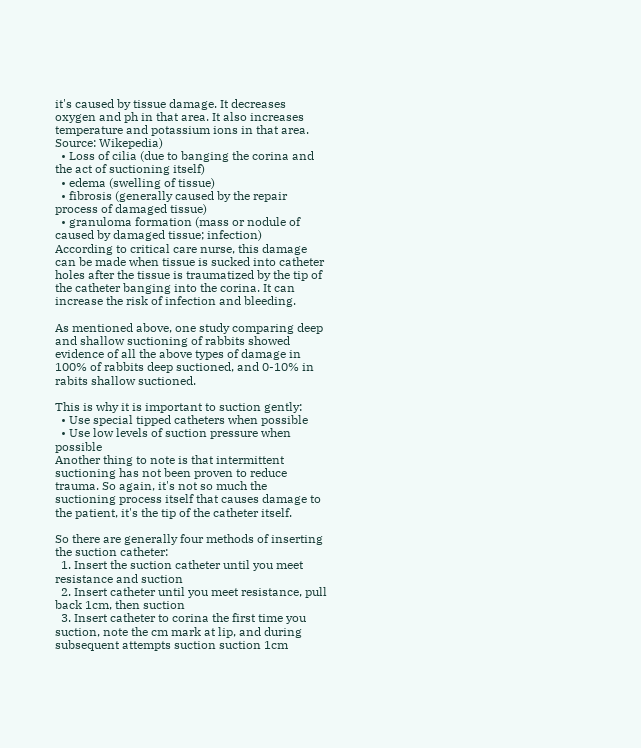it's caused by tissue damage. It decreases oxygen and ph in that area. It also increases temperature and potassium ions in that area. Source: Wikepedia)
  • Loss of cilia (due to banging the corina and the act of suctioning itself)
  • edema (swelling of tissue)
  • fibrosis (generally caused by the repair process of damaged tissue)
  • granuloma formation (mass or nodule of caused by damaged tissue; infection)
According to critical care nurse, this damage can be made when tissue is sucked into catheter holes after the tissue is traumatized by the tip of the catheter banging into the corina. It can increase the risk of infection and bleeding.

As mentioned above, one study comparing deep and shallow suctioning of rabbits showed evidence of all the above types of damage in 100% of rabbits deep suctioned, and 0-10% in rabits shallow suctioned.

This is why it is important to suction gently:
  • Use special tipped catheters when possible
  • Use low levels of suction pressure when possible
Another thing to note is that intermittent suctioning has not been proven to reduce trauma. So again, it's not so much the suctioning process itself that causes damage to the patient, it's the tip of the catheter itself.

So there are generally four methods of inserting the suction catheter:
  1. Insert the suction catheter until you meet resistance and suction
  2. Insert catheter until you meet resistance, pull back 1cm, then suction
  3. Insert catheter to corina the first time you suction, note the cm mark at lip, and during subsequent attempts suction suction 1cm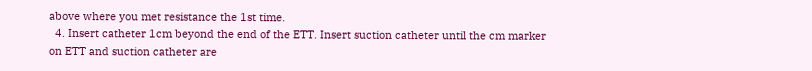above where you met resistance the 1st time.
  4. Insert catheter 1cm beyond the end of the ETT. Insert suction catheter until the cm marker on ETT and suction catheter are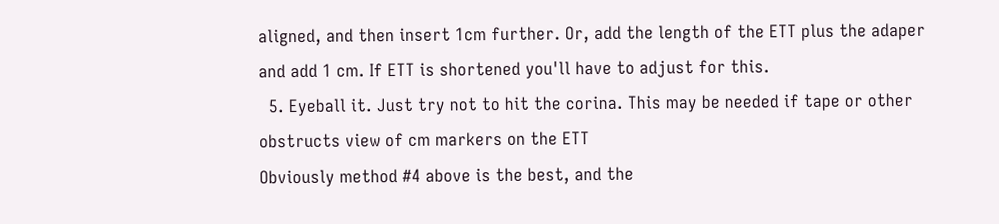aligned, and then insert 1cm further. Or, add the length of the ETT plus the adaper and add 1 cm. If ETT is shortened you'll have to adjust for this.
  5. Eyeball it. Just try not to hit the corina. This may be needed if tape or other obstructs view of cm markers on the ETT
Obviously method #4 above is the best, and the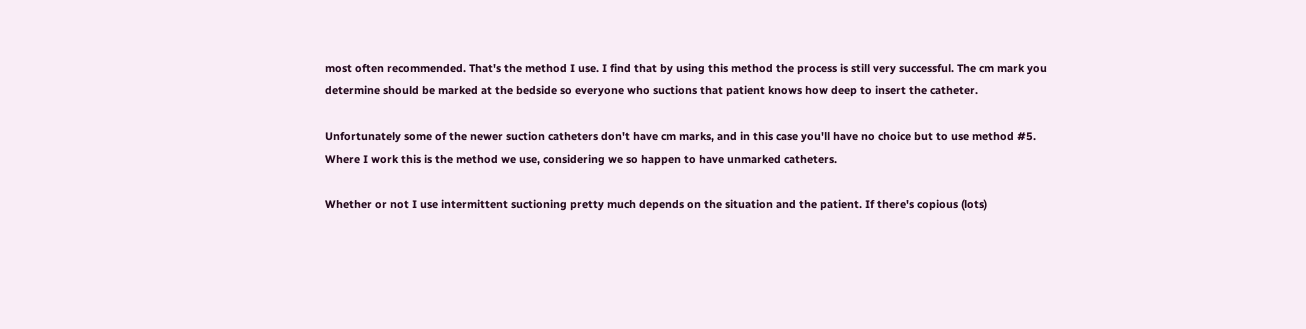most often recommended. That's the method I use. I find that by using this method the process is still very successful. The cm mark you determine should be marked at the bedside so everyone who suctions that patient knows how deep to insert the catheter.

Unfortunately some of the newer suction catheters don't have cm marks, and in this case you'll have no choice but to use method #5. Where I work this is the method we use, considering we so happen to have unmarked catheters.

Whether or not I use intermittent suctioning pretty much depends on the situation and the patient. If there's copious (lots)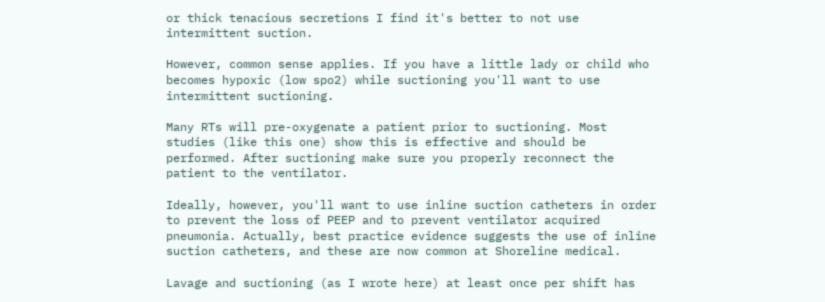or thick tenacious secretions I find it's better to not use intermittent suction.

However, common sense applies. If you have a little lady or child who becomes hypoxic (low spo2) while suctioning you'll want to use intermittent suctioning.

Many RTs will pre-oxygenate a patient prior to suctioning. Most studies (like this one) show this is effective and should be performed. After suctioning make sure you properly reconnect the patient to the ventilator.

Ideally, however, you'll want to use inline suction catheters in order to prevent the loss of PEEP and to prevent ventilator acquired pneumonia. Actually, best practice evidence suggests the use of inline suction catheters, and these are now common at Shoreline medical.

Lavage and suctioning (as I wrote here) at least once per shift has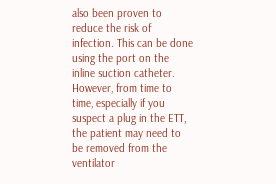also been proven to reduce the risk of infection. This can be done using the port on the inline suction catheter. However, from time to time, especially if you suspect a plug in the ETT, the patient may need to be removed from the ventilator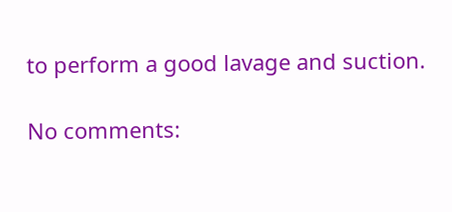to perform a good lavage and suction.

No comments: